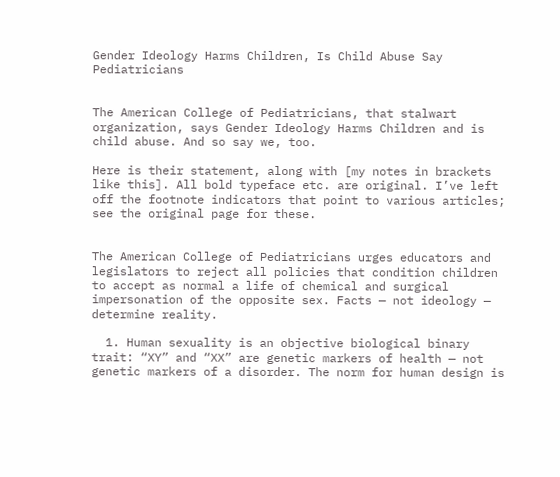Gender Ideology Harms Children, Is Child Abuse Say Pediatricians


The American College of Pediatricians, that stalwart organization, says Gender Ideology Harms Children and is child abuse. And so say we, too.

Here is their statement, along with [my notes in brackets like this]. All bold typeface etc. are original. I’ve left off the footnote indicators that point to various articles; see the original page for these.


The American College of Pediatricians urges educators and legislators to reject all policies that condition children to accept as normal a life of chemical and surgical impersonation of the opposite sex. Facts — not ideology — determine reality.

  1. Human sexuality is an objective biological binary trait: “XY” and “XX” are genetic markers of health — not genetic markers of a disorder. The norm for human design is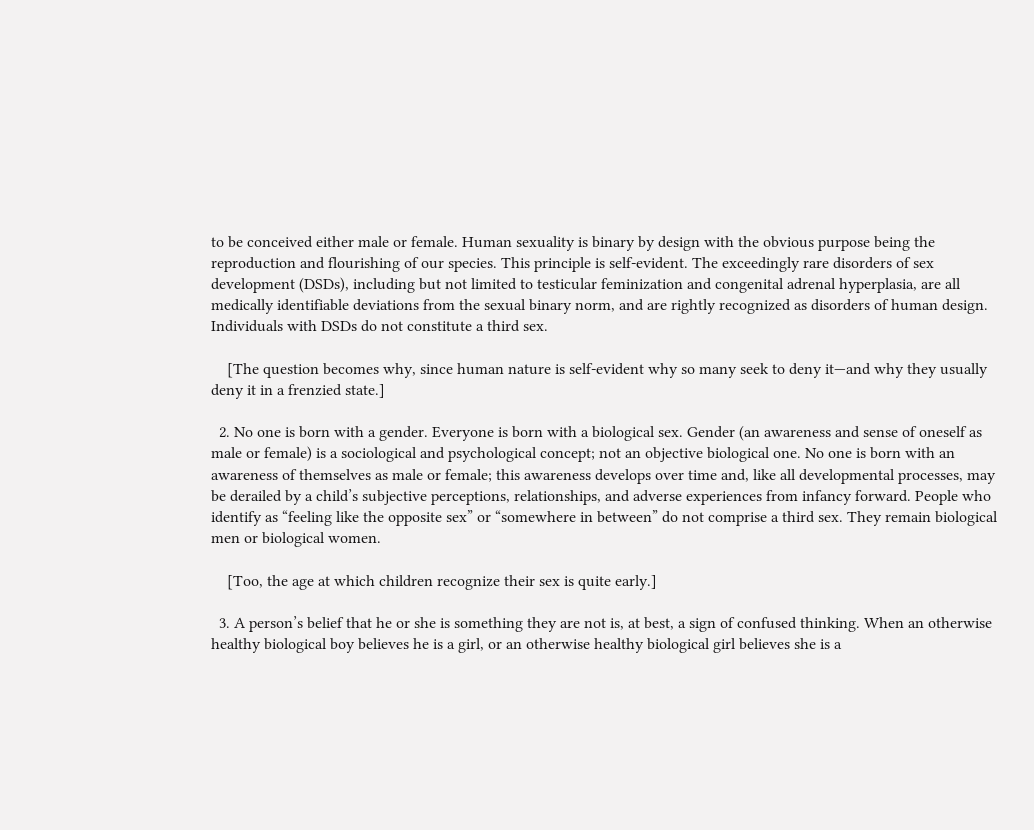to be conceived either male or female. Human sexuality is binary by design with the obvious purpose being the reproduction and flourishing of our species. This principle is self-evident. The exceedingly rare disorders of sex development (DSDs), including but not limited to testicular feminization and congenital adrenal hyperplasia, are all medically identifiable deviations from the sexual binary norm, and are rightly recognized as disorders of human design. Individuals with DSDs do not constitute a third sex.

    [The question becomes why, since human nature is self-evident why so many seek to deny it—and why they usually deny it in a frenzied state.]

  2. No one is born with a gender. Everyone is born with a biological sex. Gender (an awareness and sense of oneself as male or female) is a sociological and psychological concept; not an objective biological one. No one is born with an awareness of themselves as male or female; this awareness develops over time and, like all developmental processes, may be derailed by a child’s subjective perceptions, relationships, and adverse experiences from infancy forward. People who identify as “feeling like the opposite sex” or “somewhere in between” do not comprise a third sex. They remain biological men or biological women.

    [Too, the age at which children recognize their sex is quite early.]

  3. A person’s belief that he or she is something they are not is, at best, a sign of confused thinking. When an otherwise healthy biological boy believes he is a girl, or an otherwise healthy biological girl believes she is a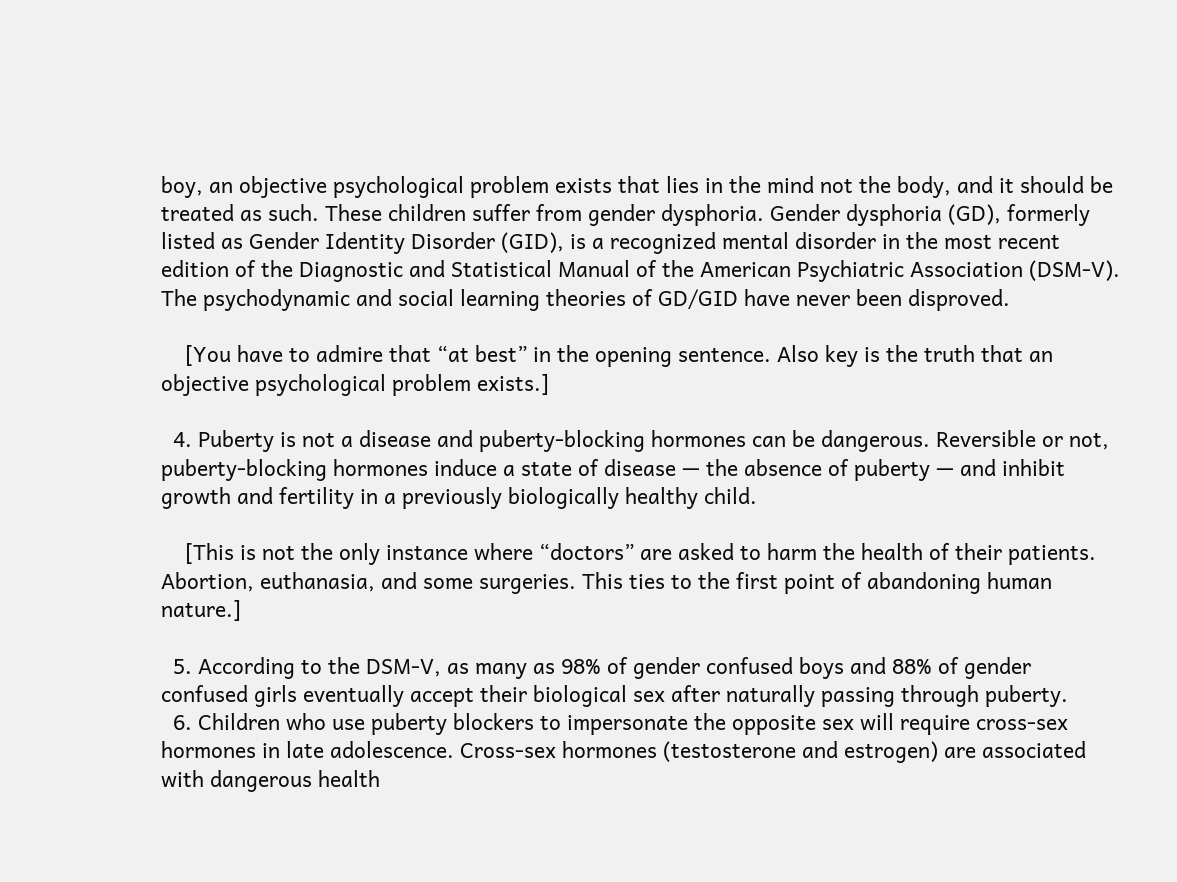boy, an objective psychological problem exists that lies in the mind not the body, and it should be treated as such. These children suffer from gender dysphoria. Gender dysphoria (GD), formerly listed as Gender Identity Disorder (GID), is a recognized mental disorder in the most recent edition of the Diagnostic and Statistical Manual of the American Psychiatric Association (DSM-V). The psychodynamic and social learning theories of GD/GID have never been disproved.

    [You have to admire that “at best” in the opening sentence. Also key is the truth that an objective psychological problem exists.]

  4. Puberty is not a disease and puberty-blocking hormones can be dangerous. Reversible or not, puberty-blocking hormones induce a state of disease — the absence of puberty — and inhibit growth and fertility in a previously biologically healthy child.

    [This is not the only instance where “doctors” are asked to harm the health of their patients. Abortion, euthanasia, and some surgeries. This ties to the first point of abandoning human nature.]

  5. According to the DSM-V, as many as 98% of gender confused boys and 88% of gender confused girls eventually accept their biological sex after naturally passing through puberty.
  6. Children who use puberty blockers to impersonate the opposite sex will require cross-sex hormones in late adolescence. Cross-sex hormones (testosterone and estrogen) are associated with dangerous health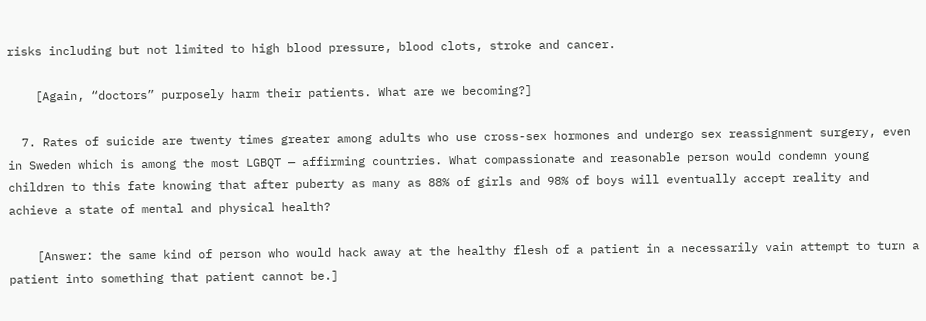risks including but not limited to high blood pressure, blood clots, stroke and cancer.

    [Again, “doctors” purposely harm their patients. What are we becoming?]

  7. Rates of suicide are twenty times greater among adults who use cross-sex hormones and undergo sex reassignment surgery, even in Sweden which is among the most LGBQT — affirming countries. What compassionate and reasonable person would condemn young children to this fate knowing that after puberty as many as 88% of girls and 98% of boys will eventually accept reality and achieve a state of mental and physical health?

    [Answer: the same kind of person who would hack away at the healthy flesh of a patient in a necessarily vain attempt to turn a patient into something that patient cannot be.]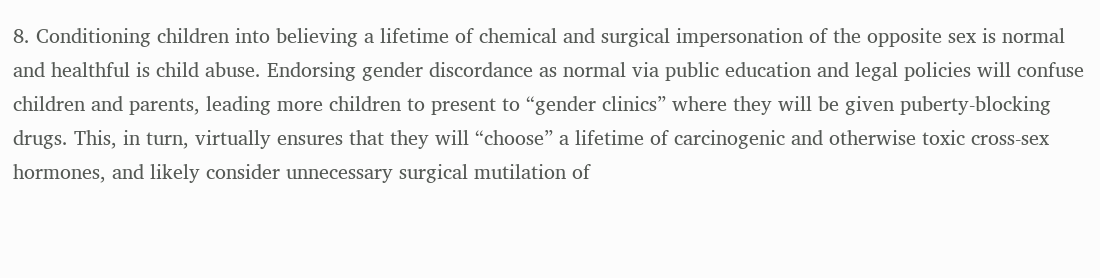8. Conditioning children into believing a lifetime of chemical and surgical impersonation of the opposite sex is normal and healthful is child abuse. Endorsing gender discordance as normal via public education and legal policies will confuse children and parents, leading more children to present to “gender clinics” where they will be given puberty-blocking drugs. This, in turn, virtually ensures that they will “choose” a lifetime of carcinogenic and otherwise toxic cross-sex hormones, and likely consider unnecessary surgical mutilation of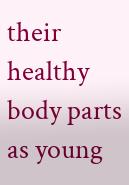their healthy body parts as young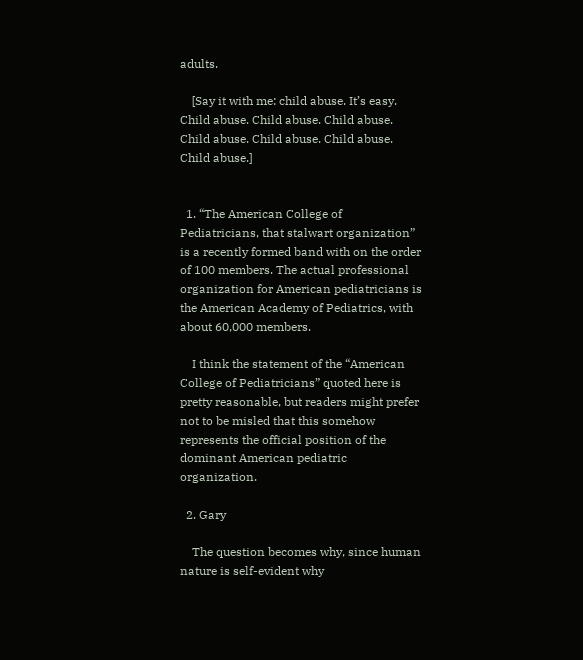adults.

    [Say it with me: child abuse. It’s easy. Child abuse. Child abuse. Child abuse. Child abuse. Child abuse. Child abuse. Child abuse.]


  1. “The American College of Pediatricians, that stalwart organization” is a recently formed band with on the order of 100 members. The actual professional organization for American pediatricians is the American Academy of Pediatrics, with about 60,000 members.

    I think the statement of the “American College of Pediatricians” quoted here is pretty reasonable, but readers might prefer not to be misled that this somehow represents the official position of the dominant American pediatric organization.

  2. Gary

    The question becomes why, since human nature is self-evident why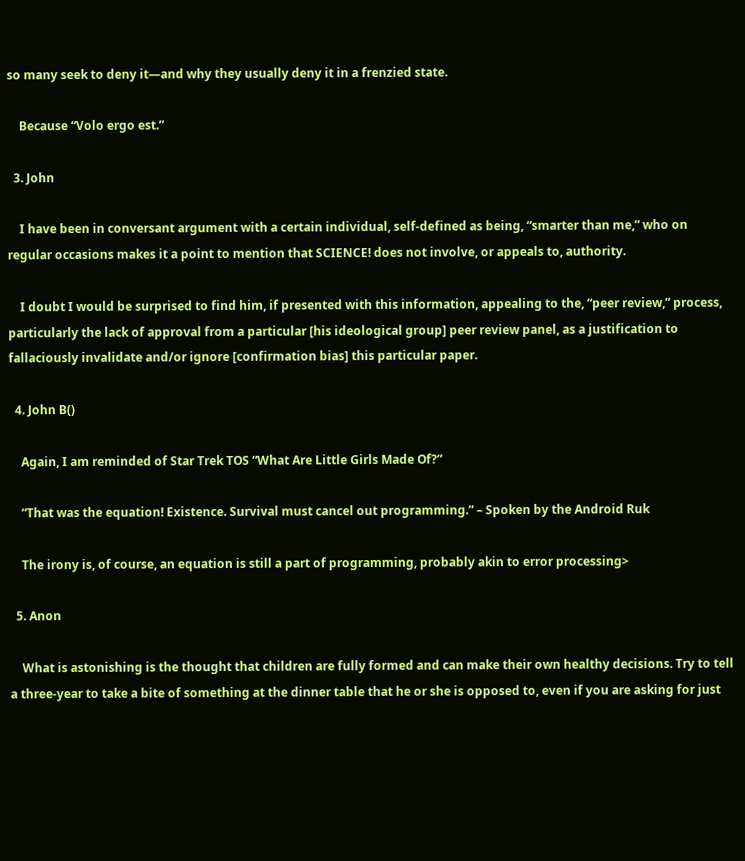so many seek to deny it—and why they usually deny it in a frenzied state.

    Because “Volo ergo est.”

  3. John

    I have been in conversant argument with a certain individual, self-defined as being, “smarter than me,” who on regular occasions makes it a point to mention that SCIENCE! does not involve, or appeals to, authority.

    I doubt I would be surprised to find him, if presented with this information, appealing to the, “peer review,” process, particularly the lack of approval from a particular [his ideological group] peer review panel, as a justification to fallaciously invalidate and/or ignore [confirmation bias] this particular paper.

  4. John B()

    Again, I am reminded of Star Trek TOS “What Are Little Girls Made Of?”

    “That was the equation! Existence. Survival must cancel out programming.” – Spoken by the Android Ruk

    The irony is, of course, an equation is still a part of programming, probably akin to error processing>

  5. Anon

    What is astonishing is the thought that children are fully formed and can make their own healthy decisions. Try to tell a three-year to take a bite of something at the dinner table that he or she is opposed to, even if you are asking for just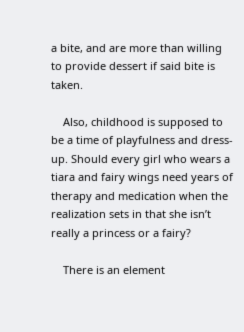a bite, and are more than willing to provide dessert if said bite is taken.

    Also, childhood is supposed to be a time of playfulness and dress-up. Should every girl who wears a tiara and fairy wings need years of therapy and medication when the realization sets in that she isn’t really a princess or a fairy?

    There is an element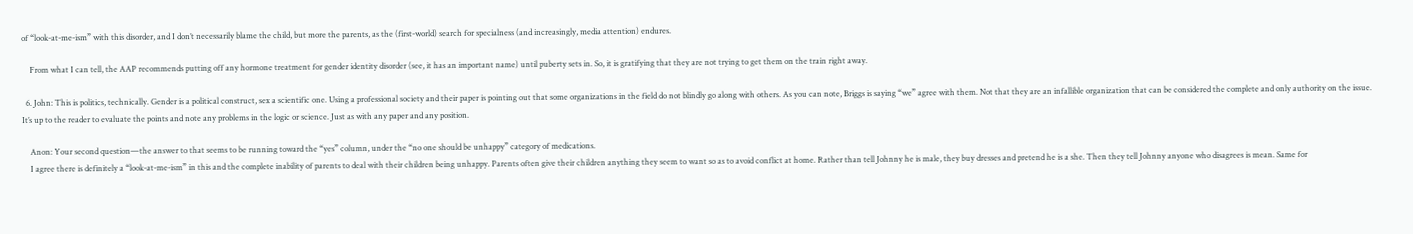of “look-at-me-ism” with this disorder, and I don’t necessarily blame the child, but more the parents, as the (first-world) search for specialness (and increasingly, media attention) endures.

    From what I can tell, the AAP recommends putting off any hormone treatment for gender identity disorder (see, it has an important name) until puberty sets in. So, it is gratifying that they are not trying to get them on the train right away.

  6. John: This is politics, technically. Gender is a political construct, sex a scientific one. Using a professional society and their paper is pointing out that some organizations in the field do not blindly go along with others. As you can note, Briggs is saying “we” agree with them. Not that they are an infallible organization that can be considered the complete and only authority on the issue. It’s up to the reader to evaluate the points and note any problems in the logic or science. Just as with any paper and any position.

    Anon: Your second question—the answer to that seems to be running toward the “yes” column, under the “no one should be unhappy” category of medications.
    I agree there is definitely a “look-at-me-ism” in this and the complete inability of parents to deal with their children being unhappy. Parents often give their children anything they seem to want so as to avoid conflict at home. Rather than tell Johnny he is male, they buy dresses and pretend he is a she. Then they tell Johnny anyone who disagrees is mean. Same for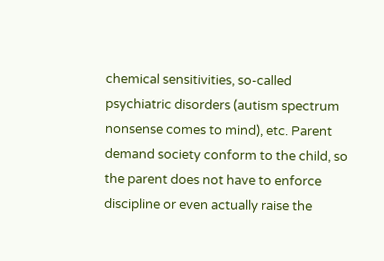chemical sensitivities, so-called psychiatric disorders (autism spectrum nonsense comes to mind), etc. Parent demand society conform to the child, so the parent does not have to enforce discipline or even actually raise the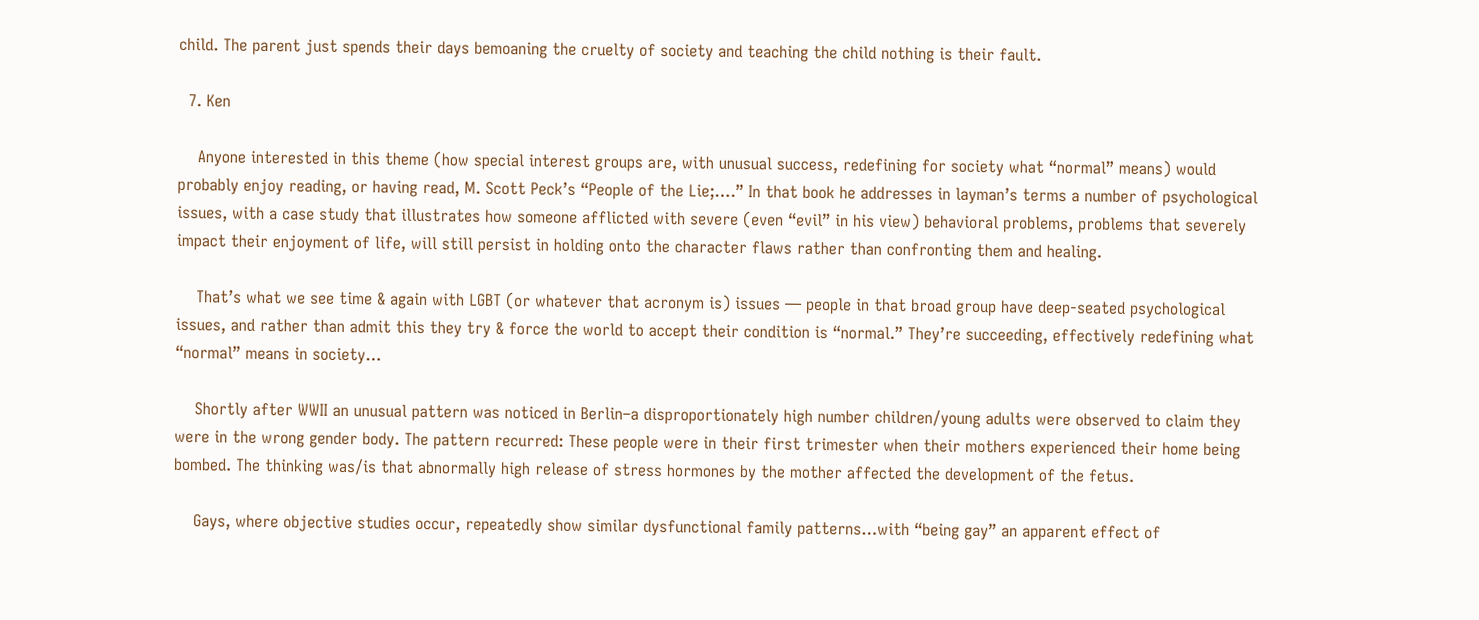child. The parent just spends their days bemoaning the cruelty of society and teaching the child nothing is their fault.

  7. Ken

    Anyone interested in this theme (how special interest groups are, with unusual success, redefining for society what “normal” means) would probably enjoy reading, or having read, M. Scott Peck’s “People of the Lie;….” In that book he addresses in layman’s terms a number of psychological issues, with a case study that illustrates how someone afflicted with severe (even “evil” in his view) behavioral problems, problems that severely impact their enjoyment of life, will still persist in holding onto the character flaws rather than confronting them and healing.

    That’s what we see time & again with LGBT (or whatever that acronym is) issues — people in that broad group have deep-seated psychological issues, and rather than admit this they try & force the world to accept their condition is “normal.” They’re succeeding, effectively redefining what “normal” means in society…

    Shortly after WWII an unusual pattern was noticed in Berlin–a disproportionately high number children/young adults were observed to claim they were in the wrong gender body. The pattern recurred: These people were in their first trimester when their mothers experienced their home being bombed. The thinking was/is that abnormally high release of stress hormones by the mother affected the development of the fetus.

    Gays, where objective studies occur, repeatedly show similar dysfunctional family patterns…with “being gay” an apparent effect of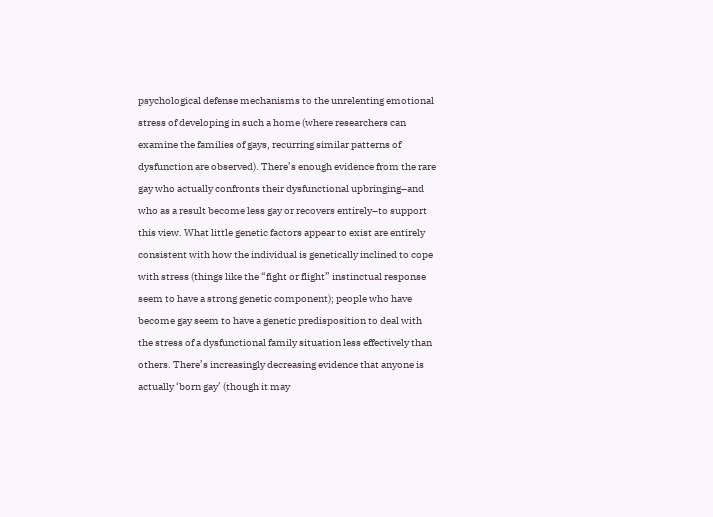psychological defense mechanisms to the unrelenting emotional stress of developing in such a home (where researchers can examine the families of gays, recurring similar patterns of dysfunction are observed). There’s enough evidence from the rare gay who actually confronts their dysfunctional upbringing–and who as a result become less gay or recovers entirely–to support this view. What little genetic factors appear to exist are entirely consistent with how the individual is genetically inclined to cope with stress (things like the “fight or flight” instinctual response seem to have a strong genetic component); people who have become gay seem to have a genetic predisposition to deal with the stress of a dysfunctional family situation less effectively than others. There’s increasingly decreasing evidence that anyone is actually ‘born gay’ (though it may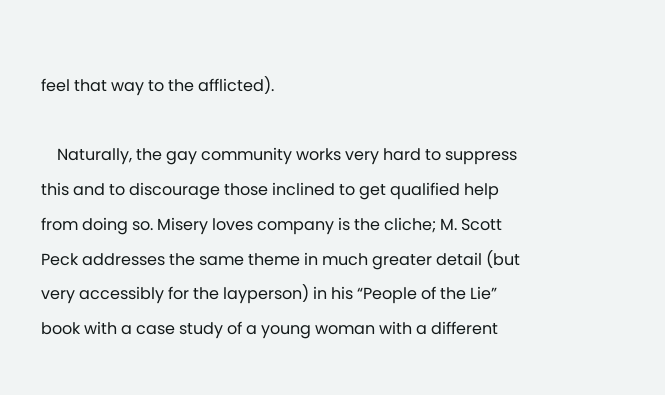feel that way to the afflicted).

    Naturally, the gay community works very hard to suppress this and to discourage those inclined to get qualified help from doing so. Misery loves company is the cliche; M. Scott Peck addresses the same theme in much greater detail (but very accessibly for the layperson) in his “People of the Lie” book with a case study of a young woman with a different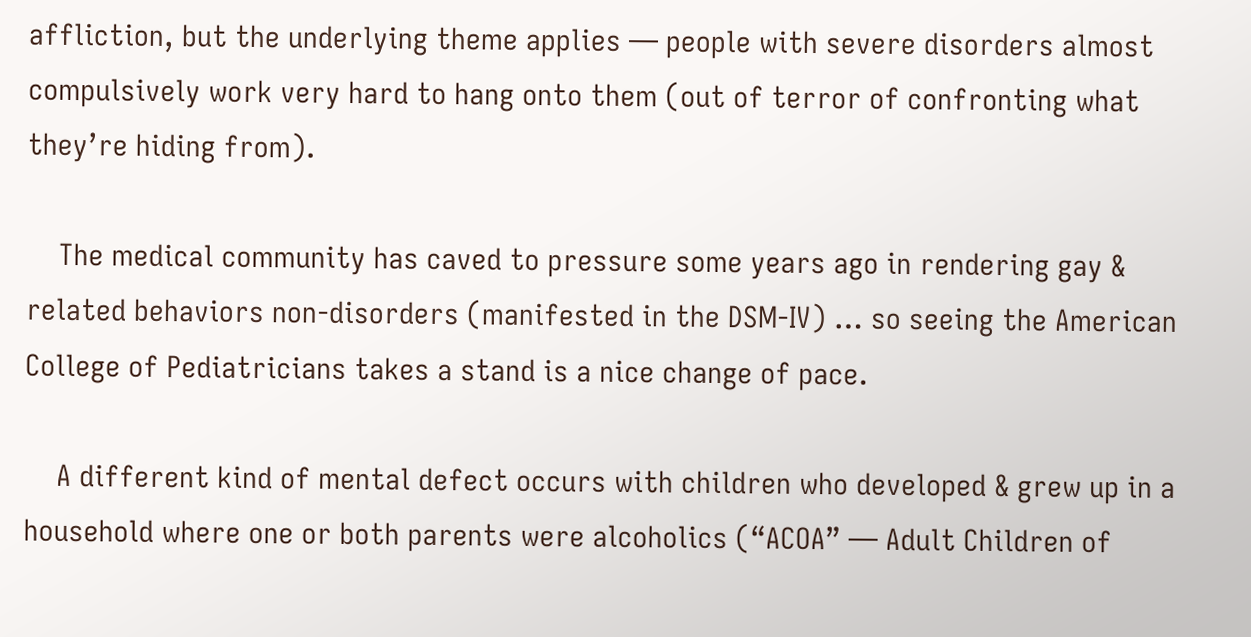affliction, but the underlying theme applies — people with severe disorders almost compulsively work very hard to hang onto them (out of terror of confronting what they’re hiding from).

    The medical community has caved to pressure some years ago in rendering gay & related behaviors non-disorders (manifested in the DSM-IV) … so seeing the American College of Pediatricians takes a stand is a nice change of pace.

    A different kind of mental defect occurs with children who developed & grew up in a household where one or both parents were alcoholics (“ACOA” — Adult Children of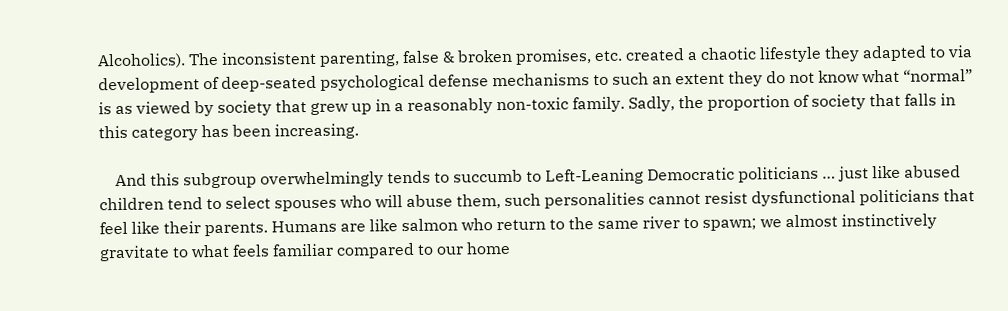Alcoholics). The inconsistent parenting, false & broken promises, etc. created a chaotic lifestyle they adapted to via development of deep-seated psychological defense mechanisms to such an extent they do not know what “normal” is as viewed by society that grew up in a reasonably non-toxic family. Sadly, the proportion of society that falls in this category has been increasing.

    And this subgroup overwhelmingly tends to succumb to Left-Leaning Democratic politicians … just like abused children tend to select spouses who will abuse them, such personalities cannot resist dysfunctional politicians that feel like their parents. Humans are like salmon who return to the same river to spawn; we almost instinctively gravitate to what feels familiar compared to our home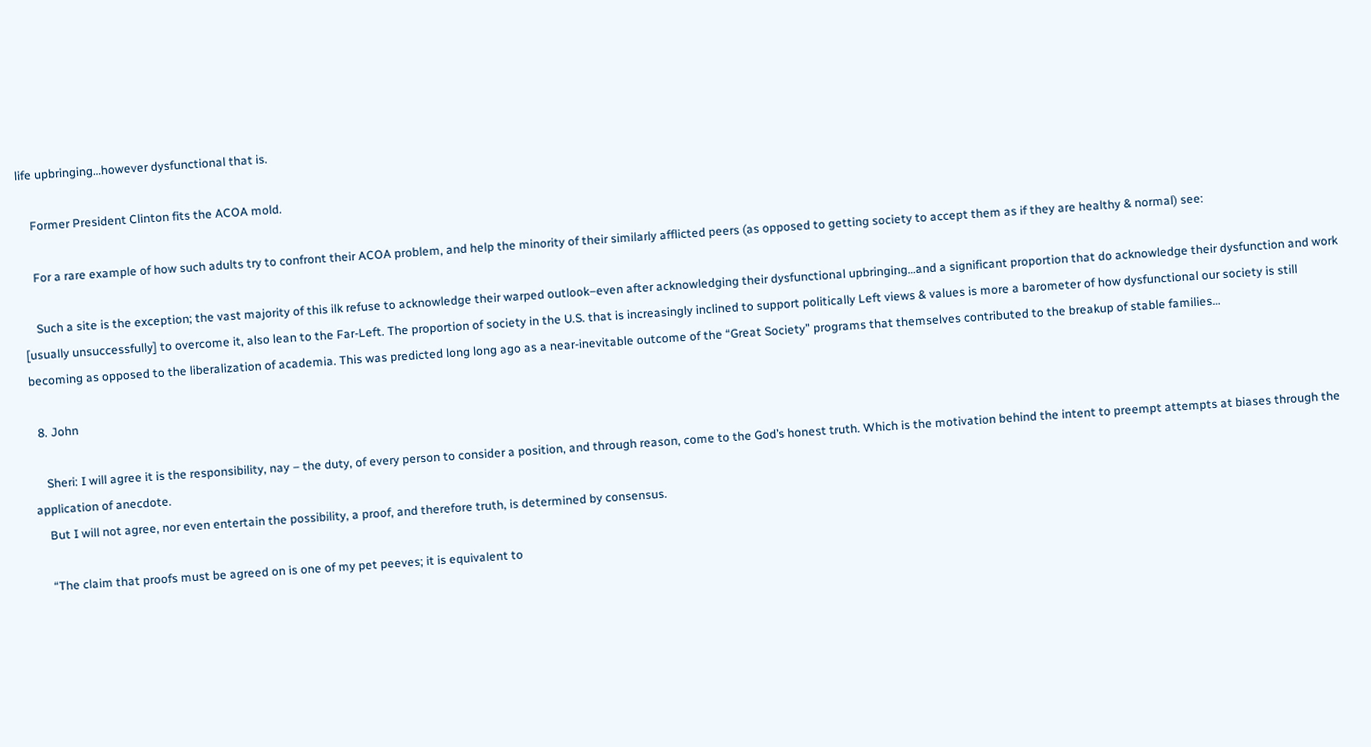life upbringing…however dysfunctional that is.

    Former President Clinton fits the ACOA mold.

    For a rare example of how such adults try to confront their ACOA problem, and help the minority of their similarly afflicted peers (as opposed to getting society to accept them as if they are healthy & normal) see:

    Such a site is the exception; the vast majority of this ilk refuse to acknowledge their warped outlook–even after acknowledging their dysfunctional upbringing…and a significant proportion that do acknowledge their dysfunction and work [usually unsuccessfully] to overcome it, also lean to the Far-Left. The proportion of society in the U.S. that is increasingly inclined to support politically Left views & values is more a barometer of how dysfunctional our society is still becoming as opposed to the liberalization of academia. This was predicted long long ago as a near-inevitable outcome of the “Great Society” programs that themselves contributed to the breakup of stable families…

  8. John

    Sheri: I will agree it is the responsibility, nay – the duty, of every person to consider a position, and through reason, come to the God’s honest truth. Which is the motivation behind the intent to preempt attempts at biases through the application of anecdote.
    But I will not agree, nor even entertain the possibility, a proof, and therefore truth, is determined by consensus.

    “The claim that proofs must be agreed on is one of my pet peeves; it is equivalent to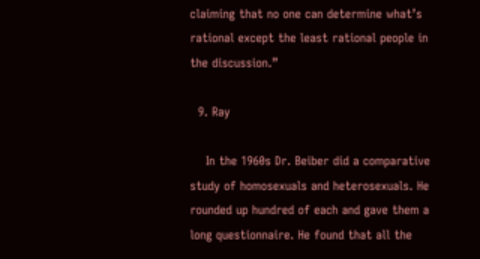claiming that no one can determine what’s rational except the least rational people in the discussion.”

  9. Ray

    In the 1960s Dr. Beiber did a comparative study of homosexuals and heterosexuals. He rounded up hundred of each and gave them a long questionnaire. He found that all the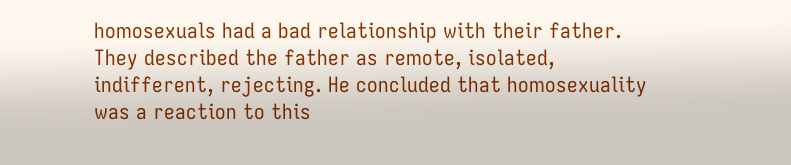homosexuals had a bad relationship with their father. They described the father as remote, isolated, indifferent, rejecting. He concluded that homosexuality was a reaction to this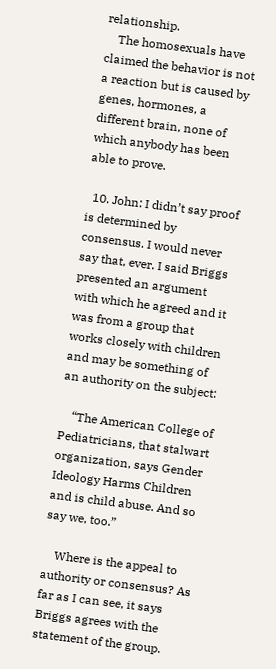relationship.
    The homosexuals have claimed the behavior is not a reaction but is caused by genes, hormones, a different brain, none of which anybody has been able to prove.

  10. John: I didn’t say proof is determined by consensus. I would never say that, ever. I said Briggs presented an argument with which he agreed and it was from a group that works closely with children and may be something of an authority on the subject:

    “The American College of Pediatricians, that stalwart organization, says Gender Ideology Harms Children and is child abuse. And so say we, too.”

    Where is the appeal to authority or consensus? As far as I can see, it says Briggs agrees with the statement of the group.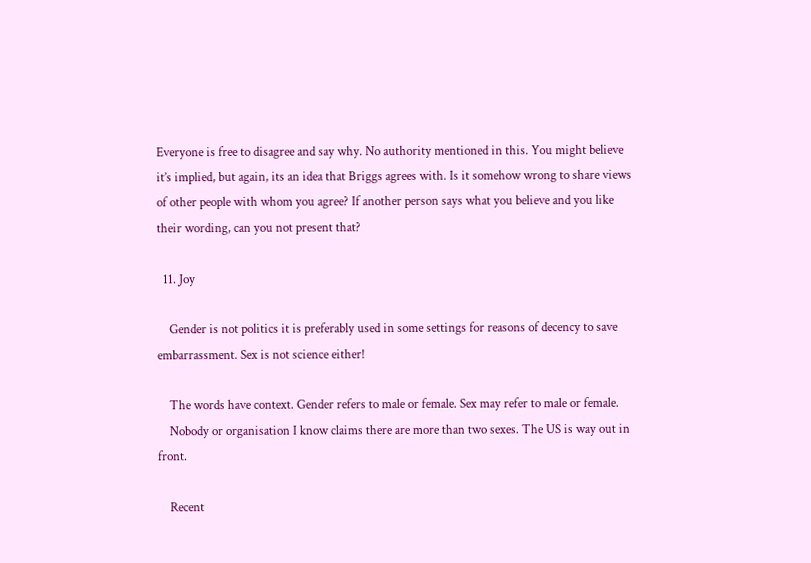Everyone is free to disagree and say why. No authority mentioned in this. You might believe it’s implied, but again, its an idea that Briggs agrees with. Is it somehow wrong to share views of other people with whom you agree? If another person says what you believe and you like their wording, can you not present that?

  11. Joy

    Gender is not politics it is preferably used in some settings for reasons of decency to save embarrassment. Sex is not science either!

    The words have context. Gender refers to male or female. Sex may refer to male or female.
    Nobody or organisation I know claims there are more than two sexes. The US is way out in front.

    Recent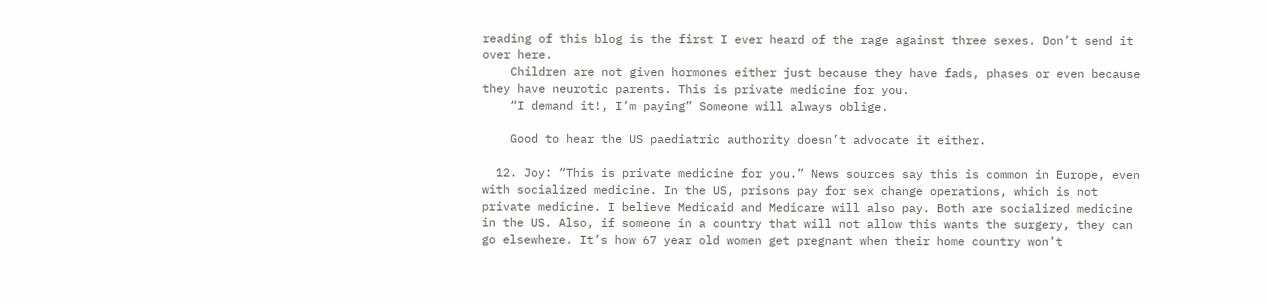reading of this blog is the first I ever heard of the rage against three sexes. Don’t send it over here.
    Children are not given hormones either just because they have fads, phases or even because they have neurotic parents. This is private medicine for you.
    “I demand it!, I’m paying” Someone will always oblige.

    Good to hear the US paediatric authority doesn’t advocate it either.

  12. Joy: “This is private medicine for you.” News sources say this is common in Europe, even with socialized medicine. In the US, prisons pay for sex change operations, which is not private medicine. I believe Medicaid and Medicare will also pay. Both are socialized medicine in the US. Also, if someone in a country that will not allow this wants the surgery, they can go elsewhere. It’s how 67 year old women get pregnant when their home country won’t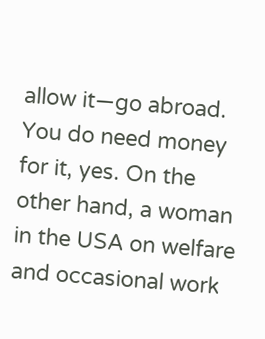allow it—go abroad. You do need money for it, yes. On the other hand, a woman in the USA on welfare and occasional work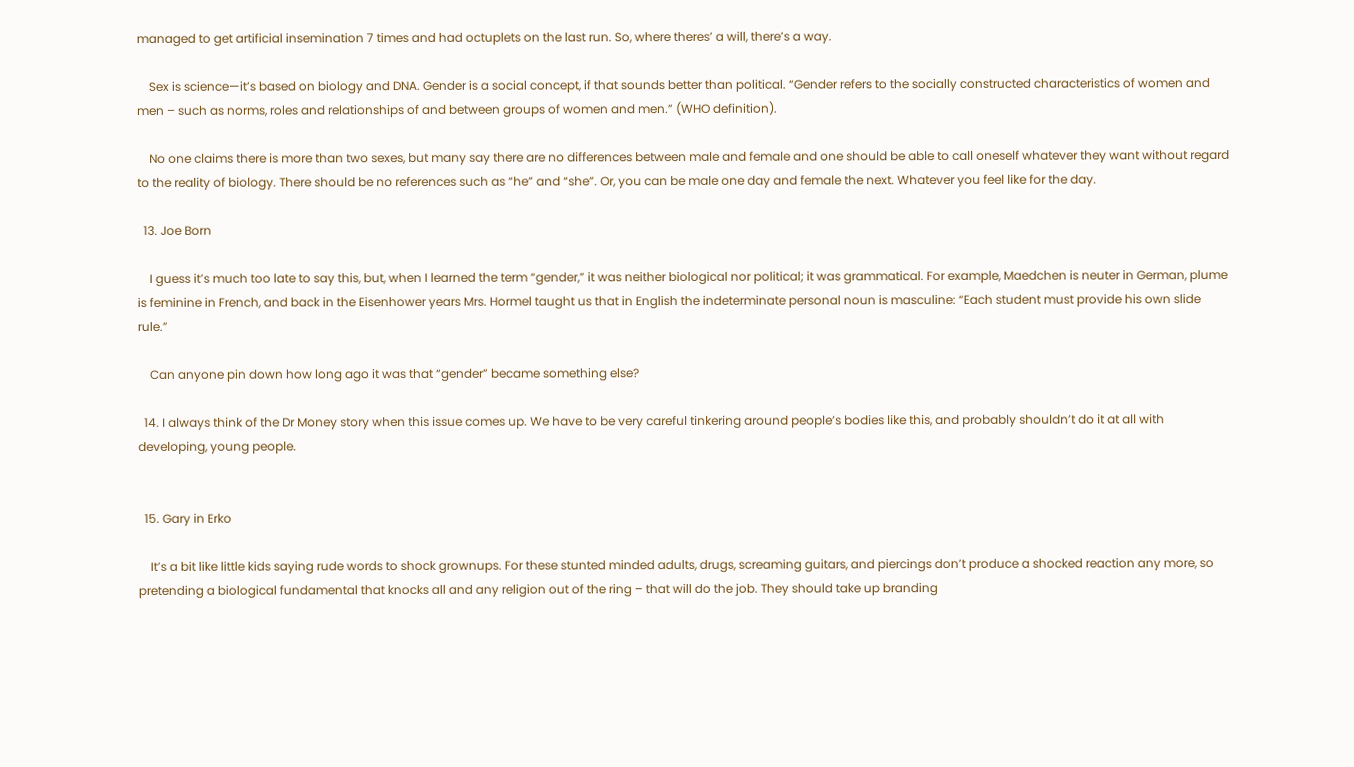managed to get artificial insemination 7 times and had octuplets on the last run. So, where theres’ a will, there’s a way.

    Sex is science—it’s based on biology and DNA. Gender is a social concept, if that sounds better than political. “Gender refers to the socially constructed characteristics of women and men – such as norms, roles and relationships of and between groups of women and men.” (WHO definition).

    No one claims there is more than two sexes, but many say there are no differences between male and female and one should be able to call oneself whatever they want without regard to the reality of biology. There should be no references such as “he” and “she”. Or, you can be male one day and female the next. Whatever you feel like for the day.

  13. Joe Born

    I guess it’s much too late to say this, but, when I learned the term “gender,” it was neither biological nor political; it was grammatical. For example, Maedchen is neuter in German, plume is feminine in French, and back in the Eisenhower years Mrs. Hormel taught us that in English the indeterminate personal noun is masculine: “Each student must provide his own slide rule.”

    Can anyone pin down how long ago it was that “gender” became something else?

  14. I always think of the Dr Money story when this issue comes up. We have to be very careful tinkering around people’s bodies like this, and probably shouldn’t do it at all with developing, young people.


  15. Gary in Erko

    It’s a bit like little kids saying rude words to shock grownups. For these stunted minded adults, drugs, screaming guitars, and piercings don’t produce a shocked reaction any more, so pretending a biological fundamental that knocks all and any religion out of the ring – that will do the job. They should take up branding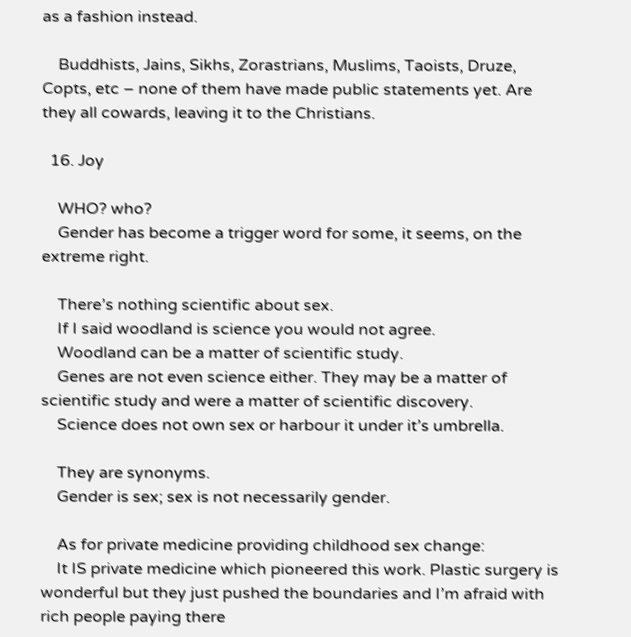as a fashion instead.

    Buddhists, Jains, Sikhs, Zorastrians, Muslims, Taoists, Druze, Copts, etc – none of them have made public statements yet. Are they all cowards, leaving it to the Christians.

  16. Joy

    WHO? who?
    Gender has become a trigger word for some, it seems, on the extreme right.

    There’s nothing scientific about sex.
    If I said woodland is science you would not agree.
    Woodland can be a matter of scientific study.
    Genes are not even science either. They may be a matter of scientific study and were a matter of scientific discovery.
    Science does not own sex or harbour it under it’s umbrella.

    They are synonyms.
    Gender is sex; sex is not necessarily gender.

    As for private medicine providing childhood sex change:
    It IS private medicine which pioneered this work. Plastic surgery is wonderful but they just pushed the boundaries and I’m afraid with rich people paying there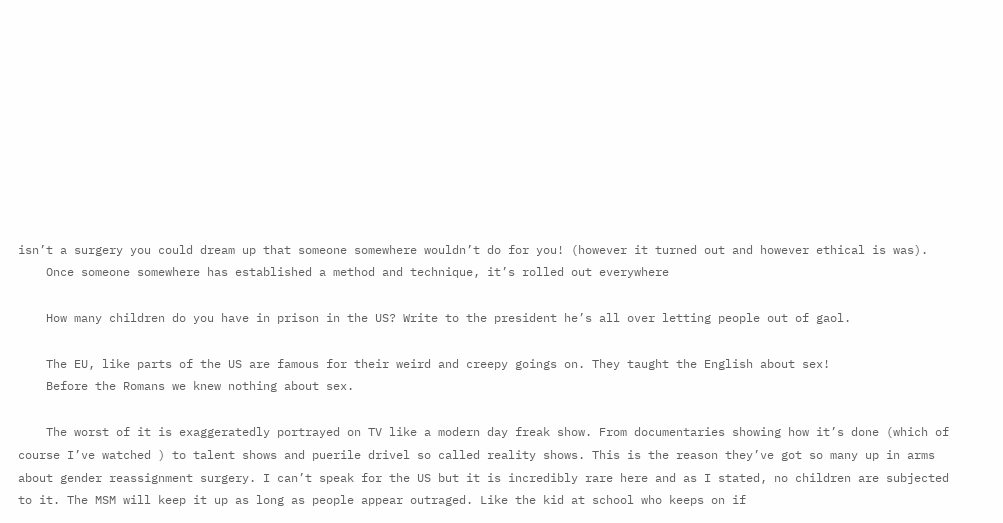isn’t a surgery you could dream up that someone somewhere wouldn’t do for you! (however it turned out and however ethical is was).
    Once someone somewhere has established a method and technique, it’s rolled out everywhere

    How many children do you have in prison in the US? Write to the president he’s all over letting people out of gaol.

    The EU, like parts of the US are famous for their weird and creepy goings on. They taught the English about sex!
    Before the Romans we knew nothing about sex.

    The worst of it is exaggeratedly portrayed on TV like a modern day freak show. From documentaries showing how it’s done (which of course I’ve watched ) to talent shows and puerile drivel so called reality shows. This is the reason they’ve got so many up in arms about gender reassignment surgery. I can’t speak for the US but it is incredibly rare here and as I stated, no children are subjected to it. The MSM will keep it up as long as people appear outraged. Like the kid at school who keeps on if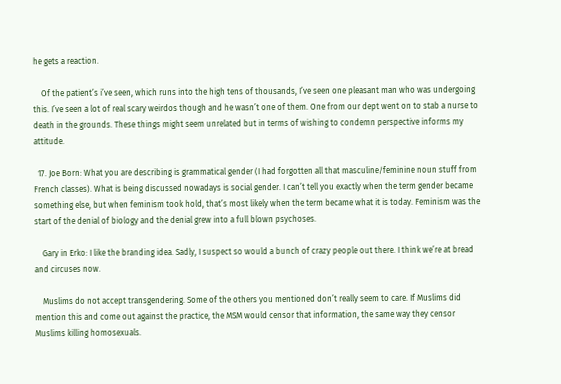he gets a reaction.

    Of the patient’s i’ve seen, which runs into the high tens of thousands, I’ve seen one pleasant man who was undergoing this. I’ve seen a lot of real scary weirdos though and he wasn’t one of them. One from our dept went on to stab a nurse to death in the grounds. These things might seem unrelated but in terms of wishing to condemn perspective informs my attitude.

  17. Joe Born: What you are describing is grammatical gender (I had forgotten all that masculine/feminine noun stuff from French classes). What is being discussed nowadays is social gender. I can’t tell you exactly when the term gender became something else, but when feminism took hold, that’s most likely when the term became what it is today. Feminism was the start of the denial of biology and the denial grew into a full blown psychoses.

    Gary in Erko: I like the branding idea. Sadly, I suspect so would a bunch of crazy people out there. I think we’re at bread and circuses now.

    Muslims do not accept transgendering. Some of the others you mentioned don’t really seem to care. If Muslims did mention this and come out against the practice, the MSM would censor that information, the same way they censor Muslims killing homosexuals.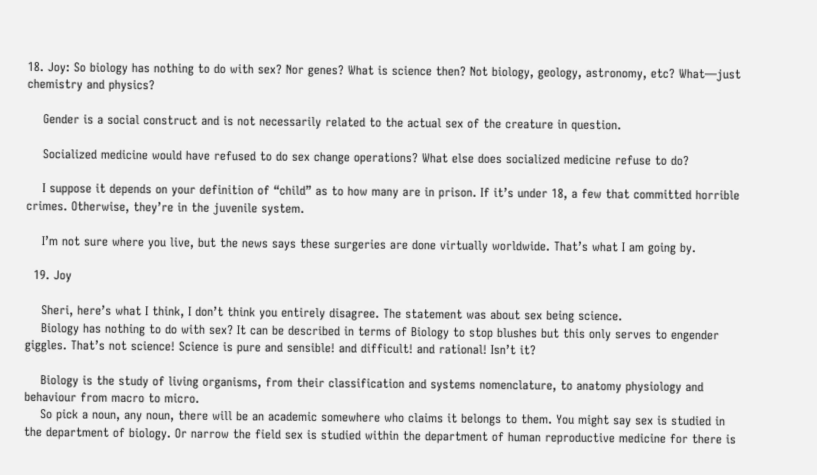18. Joy: So biology has nothing to do with sex? Nor genes? What is science then? Not biology, geology, astronomy, etc? What—just chemistry and physics?

    Gender is a social construct and is not necessarily related to the actual sex of the creature in question.

    Socialized medicine would have refused to do sex change operations? What else does socialized medicine refuse to do?

    I suppose it depends on your definition of “child” as to how many are in prison. If it’s under 18, a few that committed horrible crimes. Otherwise, they’re in the juvenile system.

    I’m not sure where you live, but the news says these surgeries are done virtually worldwide. That’s what I am going by.

  19. Joy

    Sheri, here’s what I think, I don’t think you entirely disagree. The statement was about sex being science.
    Biology has nothing to do with sex? It can be described in terms of Biology to stop blushes but this only serves to engender giggles. That’s not science! Science is pure and sensible! and difficult! and rational! Isn’t it?

    Biology is the study of living organisms, from their classification and systems nomenclature, to anatomy physiology and behaviour from macro to micro.
    So pick a noun, any noun, there will be an academic somewhere who claims it belongs to them. You might say sex is studied in the department of biology. Or narrow the field sex is studied within the department of human reproductive medicine for there is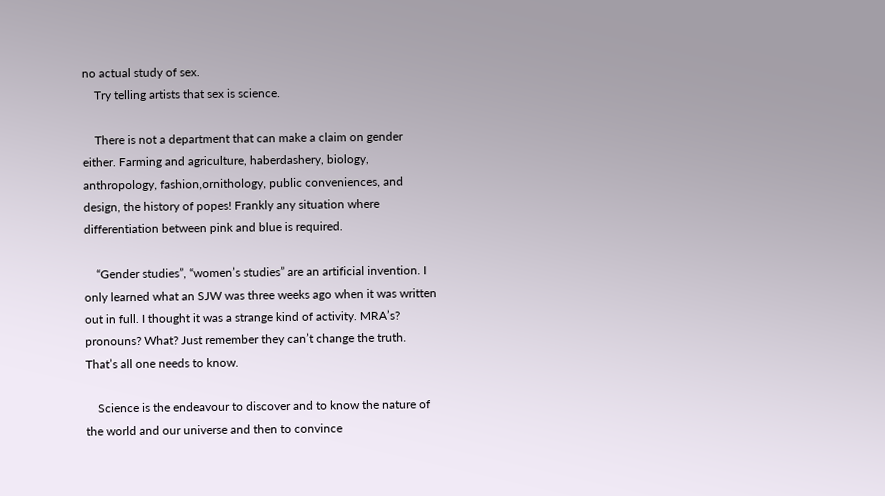no actual study of sex.
    Try telling artists that sex is science.

    There is not a department that can make a claim on gender either. Farming and agriculture, haberdashery, biology, anthropology, fashion,ornithology, public conveniences, and design, the history of popes! Frankly any situation where differentiation between pink and blue is required.

    “Gender studies”, “women’s studies” are an artificial invention. I only learned what an SJW was three weeks ago when it was written out in full. I thought it was a strange kind of activity. MRA’s? pronouns? What? Just remember they can’t change the truth. That’s all one needs to know.

    Science is the endeavour to discover and to know the nature of the world and our universe and then to convince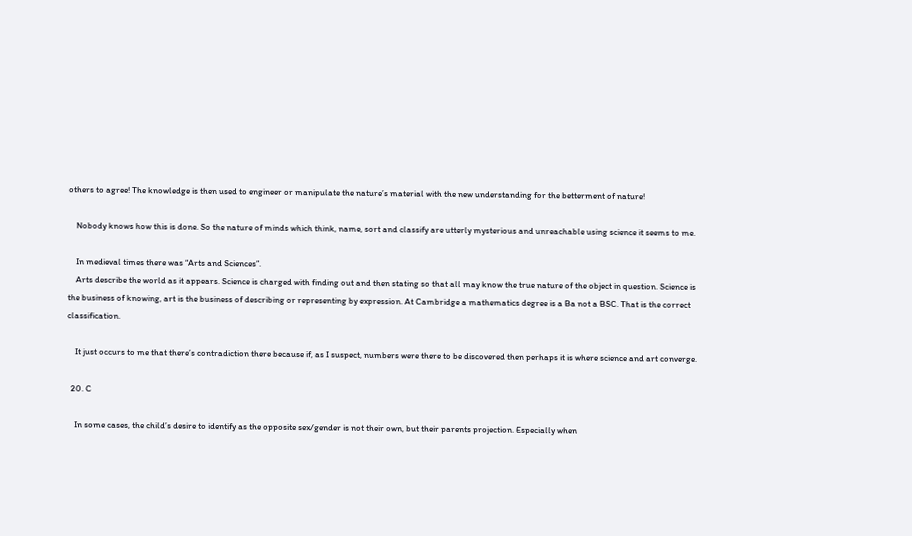others to agree! The knowledge is then used to engineer or manipulate the nature’s material with the new understanding for the betterment of nature!

    Nobody knows how this is done. So the nature of minds which think, name, sort and classify are utterly mysterious and unreachable using science it seems to me.

    In medieval times there was “Arts and Sciences”.
    Arts describe the world as it appears. Science is charged with finding out and then stating so that all may know the true nature of the object in question. Science is the business of knowing, art is the business of describing or representing by expression. At Cambridge a mathematics degree is a Ba not a BSC. That is the correct classification.

    It just occurs to me that there’s contradiction there because if, as I suspect, numbers were there to be discovered then perhaps it is where science and art converge.

  20. C

    In some cases, the child’s desire to identify as the opposite sex/gender is not their own, but their parents projection. Especially when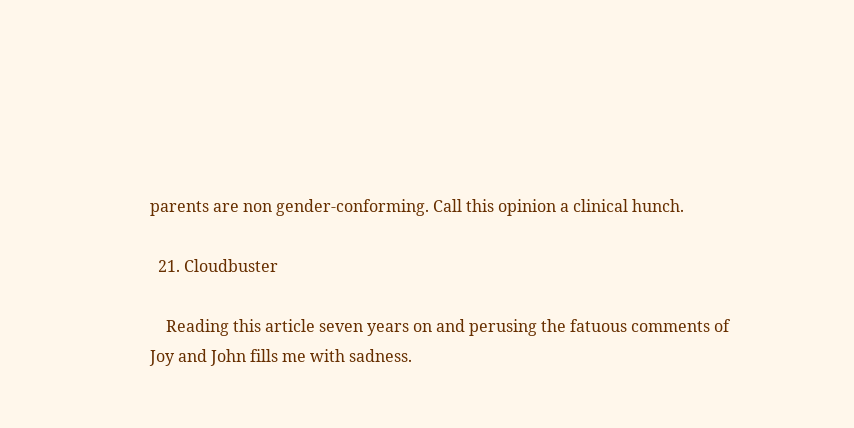parents are non gender-conforming. Call this opinion a clinical hunch.

  21. Cloudbuster

    Reading this article seven years on and perusing the fatuous comments of Joy and John fills me with sadness.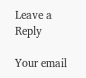Leave a Reply

Your email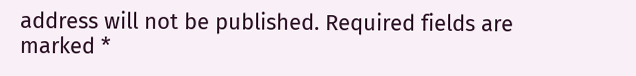address will not be published. Required fields are marked *